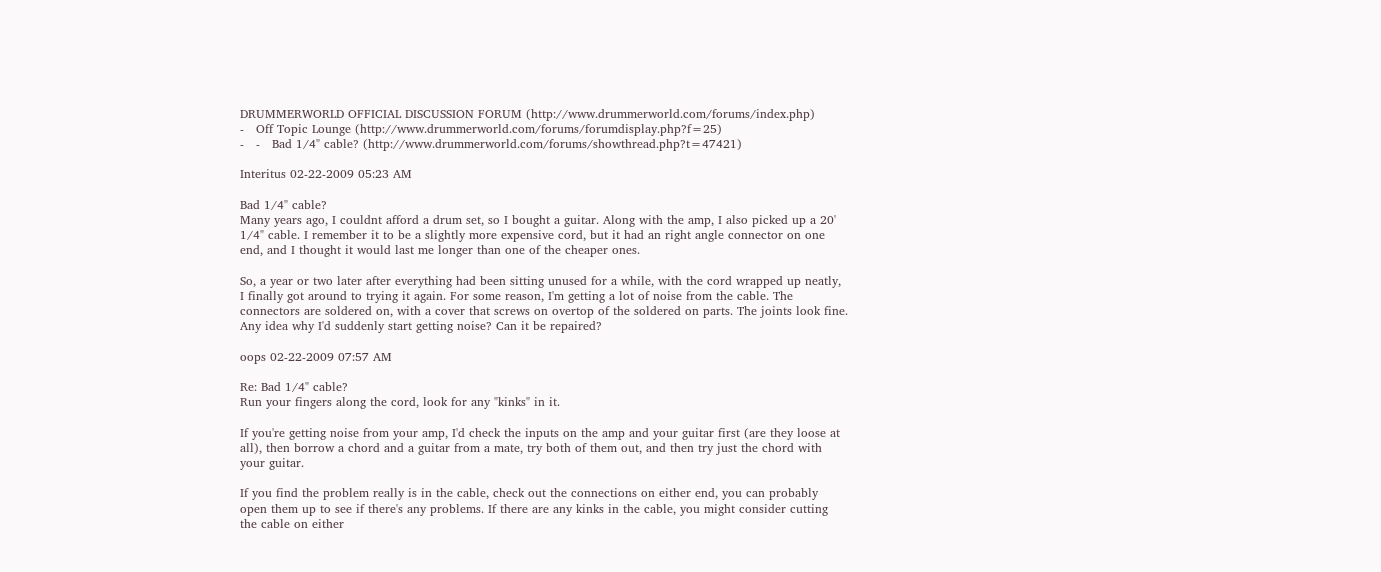DRUMMERWORLD OFFICIAL DISCUSSION FORUM (http://www.drummerworld.com/forums/index.php)
-   Off Topic Lounge (http://www.drummerworld.com/forums/forumdisplay.php?f=25)
-   -   Bad 1/4" cable? (http://www.drummerworld.com/forums/showthread.php?t=47421)

Interitus 02-22-2009 05:23 AM

Bad 1/4" cable?
Many years ago, I couldnt afford a drum set, so I bought a guitar. Along with the amp, I also picked up a 20' 1/4" cable. I remember it to be a slightly more expensive cord, but it had an right angle connector on one end, and I thought it would last me longer than one of the cheaper ones.

So, a year or two later after everything had been sitting unused for a while, with the cord wrapped up neatly, I finally got around to trying it again. For some reason, I'm getting a lot of noise from the cable. The connectors are soldered on, with a cover that screws on overtop of the soldered on parts. The joints look fine. Any idea why I'd suddenly start getting noise? Can it be repaired?

oops 02-22-2009 07:57 AM

Re: Bad 1/4" cable?
Run your fingers along the cord, look for any "kinks" in it.

If you're getting noise from your amp, I'd check the inputs on the amp and your guitar first (are they loose at all), then borrow a chord and a guitar from a mate, try both of them out, and then try just the chord with your guitar.

If you find the problem really is in the cable, check out the connections on either end, you can probably open them up to see if there's any problems. If there are any kinks in the cable, you might consider cutting the cable on either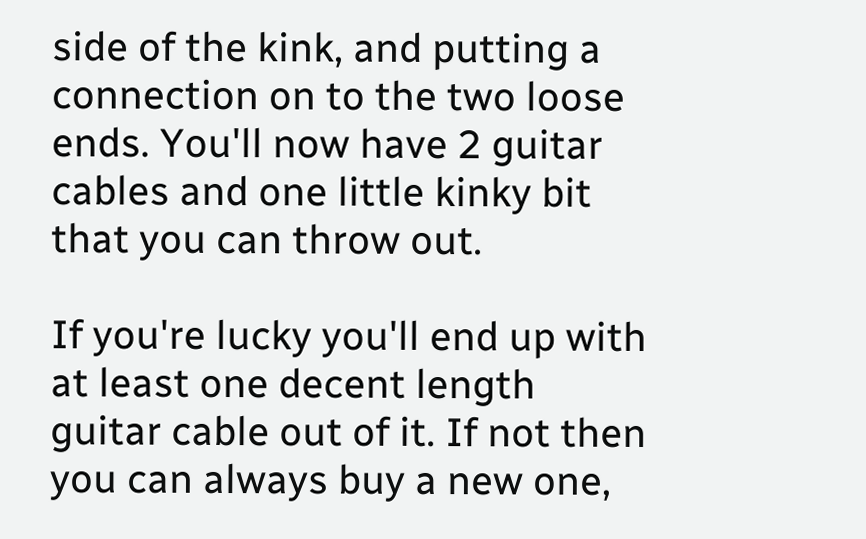side of the kink, and putting a connection on to the two loose ends. You'll now have 2 guitar cables and one little kinky bit that you can throw out.

If you're lucky you'll end up with at least one decent length guitar cable out of it. If not then you can always buy a new one,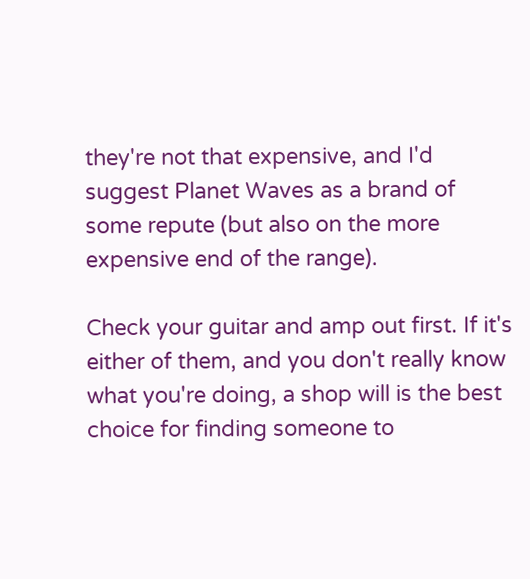they're not that expensive, and I'd suggest Planet Waves as a brand of some repute (but also on the more expensive end of the range).

Check your guitar and amp out first. If it's either of them, and you don't really know what you're doing, a shop will is the best choice for finding someone to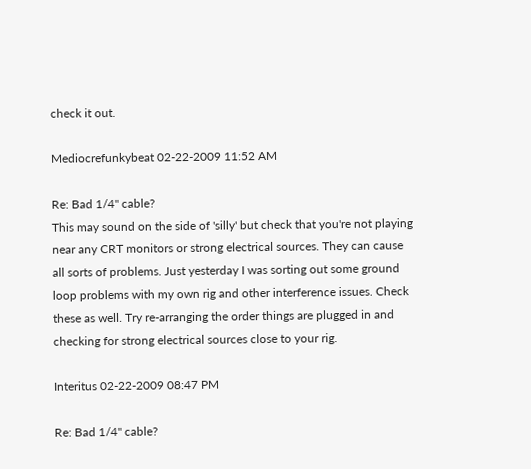check it out.

Mediocrefunkybeat 02-22-2009 11:52 AM

Re: Bad 1/4" cable?
This may sound on the side of 'silly' but check that you're not playing near any CRT monitors or strong electrical sources. They can cause all sorts of problems. Just yesterday I was sorting out some ground loop problems with my own rig and other interference issues. Check these as well. Try re-arranging the order things are plugged in and checking for strong electrical sources close to your rig.

Interitus 02-22-2009 08:47 PM

Re: Bad 1/4" cable?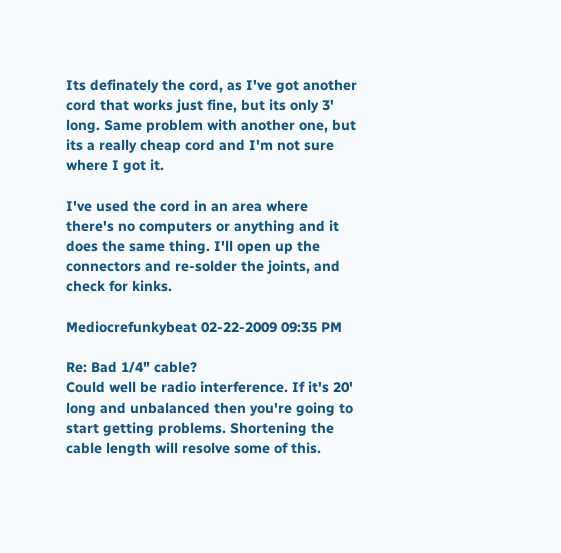Its definately the cord, as I've got another cord that works just fine, but its only 3' long. Same problem with another one, but its a really cheap cord and I'm not sure where I got it.

I've used the cord in an area where there's no computers or anything and it does the same thing. I'll open up the connectors and re-solder the joints, and check for kinks.

Mediocrefunkybeat 02-22-2009 09:35 PM

Re: Bad 1/4" cable?
Could well be radio interference. If it's 20' long and unbalanced then you're going to start getting problems. Shortening the cable length will resolve some of this.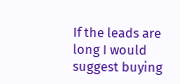If the leads are long I would suggest buying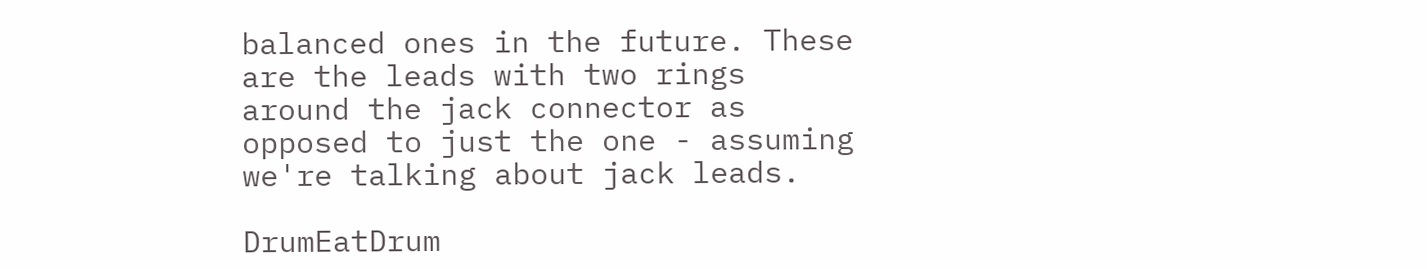balanced ones in the future. These are the leads with two rings around the jack connector as opposed to just the one - assuming we're talking about jack leads.

DrumEatDrum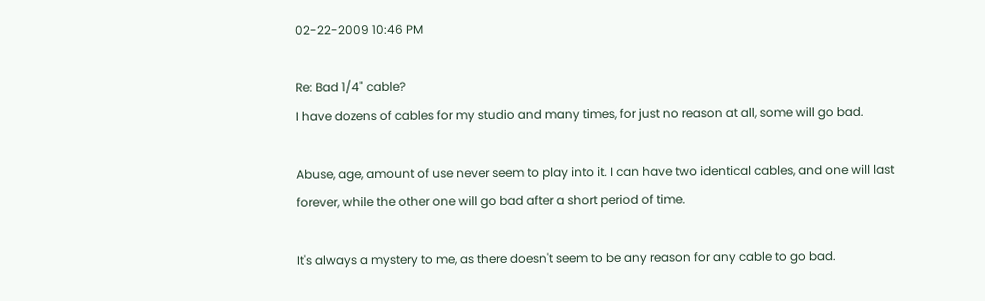02-22-2009 10:46 PM

Re: Bad 1/4" cable?
I have dozens of cables for my studio and many times, for just no reason at all, some will go bad.

Abuse, age, amount of use never seem to play into it. I can have two identical cables, and one will last forever, while the other one will go bad after a short period of time.

It's always a mystery to me, as there doesn't seem to be any reason for any cable to go bad.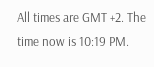All times are GMT +2. The time now is 10:19 PM.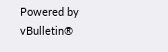Powered by vBulletin®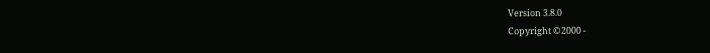Version 3.8.0
Copyright ©2000 -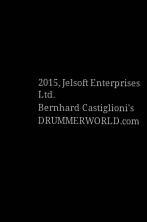2015, Jelsoft Enterprises Ltd.
Bernhard Castiglioni's DRUMMERWORLD.com